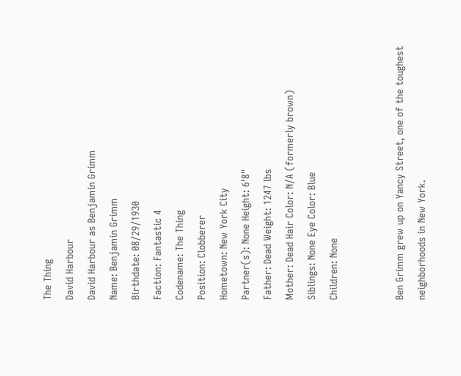The Thing
David Harbour
David Harbour as Benjamin Grimm
Name: Benjamin Grimm
Birthdate: 08/29/1930
Faction: Fantastic 4
Codename: The Thing
Position: Clobberer
Hometown: New York City
Partner(s): None Height: 6'8"
Father: Dead Weight: 1247 lbs
Mother: Dead Hair Color: N/A (formerly brown)
Siblings: None Eye Color: Blue
Children: None


Ben Grimm grew up on Yancy Street, one of the toughest neighborhoods in New York.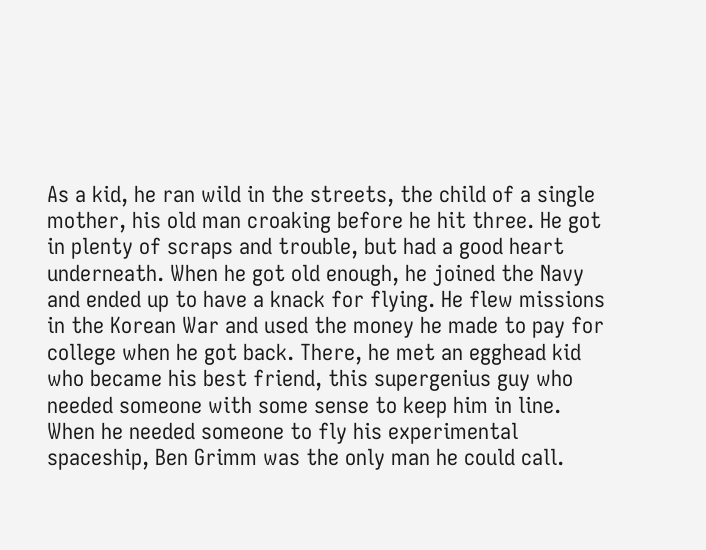As a kid, he ran wild in the streets, the child of a single mother, his old man croaking before he hit three. He got in plenty of scraps and trouble, but had a good heart underneath. When he got old enough, he joined the Navy and ended up to have a knack for flying. He flew missions in the Korean War and used the money he made to pay for college when he got back. There, he met an egghead kid who became his best friend, this supergenius guy who needed someone with some sense to keep him in line. When he needed someone to fly his experimental spaceship, Ben Grimm was the only man he could call.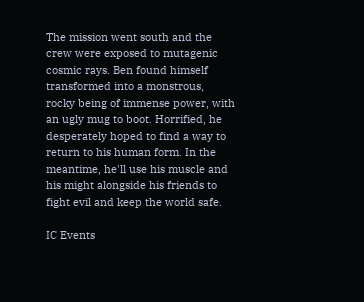The mission went south and the crew were exposed to mutagenic cosmic rays. Ben found himself transformed into a monstrous, rocky being of immense power, with an ugly mug to boot. Horrified, he desperately hoped to find a way to return to his human form. In the meantime, he'll use his muscle and his might alongside his friends to fight evil and keep the world safe.

IC Events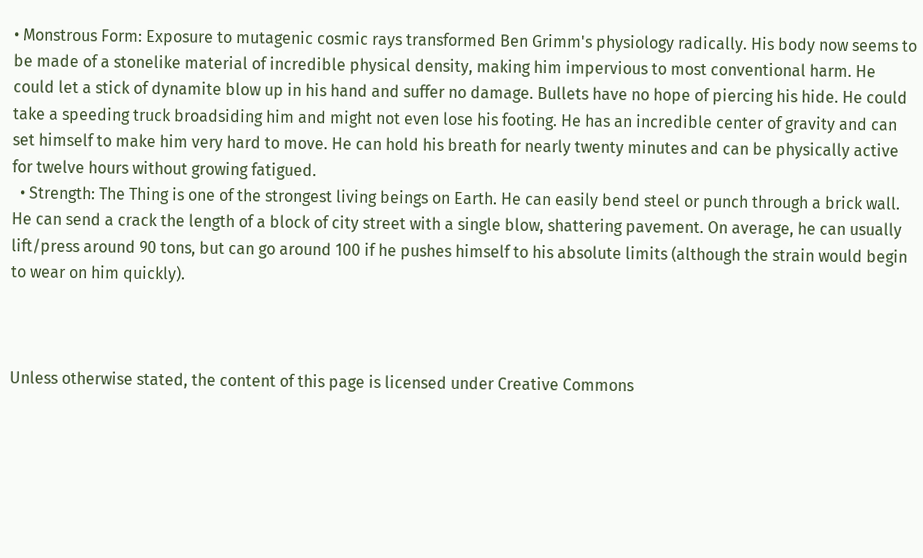• Monstrous Form: Exposure to mutagenic cosmic rays transformed Ben Grimm's physiology radically. His body now seems to be made of a stonelike material of incredible physical density, making him impervious to most conventional harm. He could let a stick of dynamite blow up in his hand and suffer no damage. Bullets have no hope of piercing his hide. He could take a speeding truck broadsiding him and might not even lose his footing. He has an incredible center of gravity and can set himself to make him very hard to move. He can hold his breath for nearly twenty minutes and can be physically active for twelve hours without growing fatigued.
  • Strength: The Thing is one of the strongest living beings on Earth. He can easily bend steel or punch through a brick wall. He can send a crack the length of a block of city street with a single blow, shattering pavement. On average, he can usually lift/press around 90 tons, but can go around 100 if he pushes himself to his absolute limits (although the strain would begin to wear on him quickly).



Unless otherwise stated, the content of this page is licensed under Creative Commons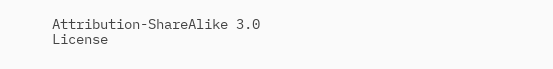Attribution-ShareAlike 3.0 License